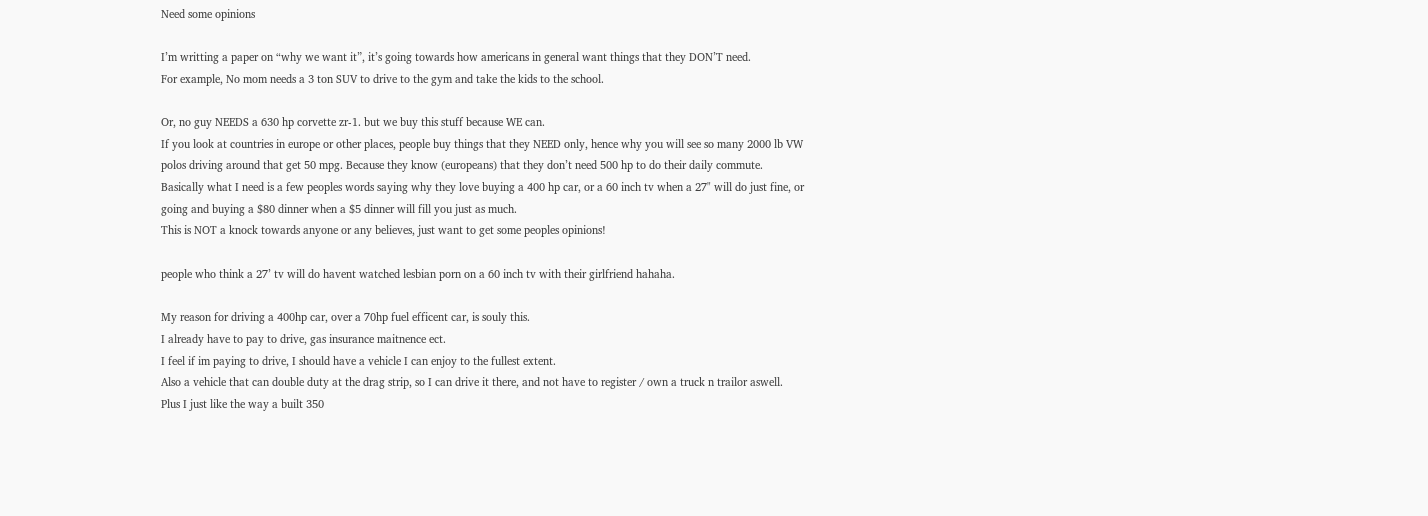Need some opinions

I’m writting a paper on “why we want it”, it’s going towards how americans in general want things that they DON’T need.
For example, No mom needs a 3 ton SUV to drive to the gym and take the kids to the school.

Or, no guy NEEDS a 630 hp corvette zr-1. but we buy this stuff because WE can.
If you look at countries in europe or other places, people buy things that they NEED only, hence why you will see so many 2000 lb VW polos driving around that get 50 mpg. Because they know (europeans) that they don’t need 500 hp to do their daily commute.
Basically what I need is a few peoples words saying why they love buying a 400 hp car, or a 60 inch tv when a 27" will do just fine, or going and buying a $80 dinner when a $5 dinner will fill you just as much.
This is NOT a knock towards anyone or any believes, just want to get some peoples opinions!

people who think a 27’ tv will do havent watched lesbian porn on a 60 inch tv with their girlfriend hahaha.

My reason for driving a 400hp car, over a 70hp fuel efficent car, is souly this.
I already have to pay to drive, gas insurance maitnence ect.
I feel if im paying to drive, I should have a vehicle I can enjoy to the fullest extent.
Also a vehicle that can double duty at the drag strip, so I can drive it there, and not have to register / own a truck n trailor aswell.
Plus I just like the way a built 350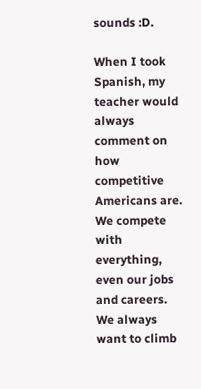sounds :D.

When I took Spanish, my teacher would always comment on how competitive Americans are. We compete with everything, even our jobs and careers. We always want to climb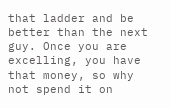that ladder and be better than the next guy. Once you are excelling, you have that money, so why not spend it on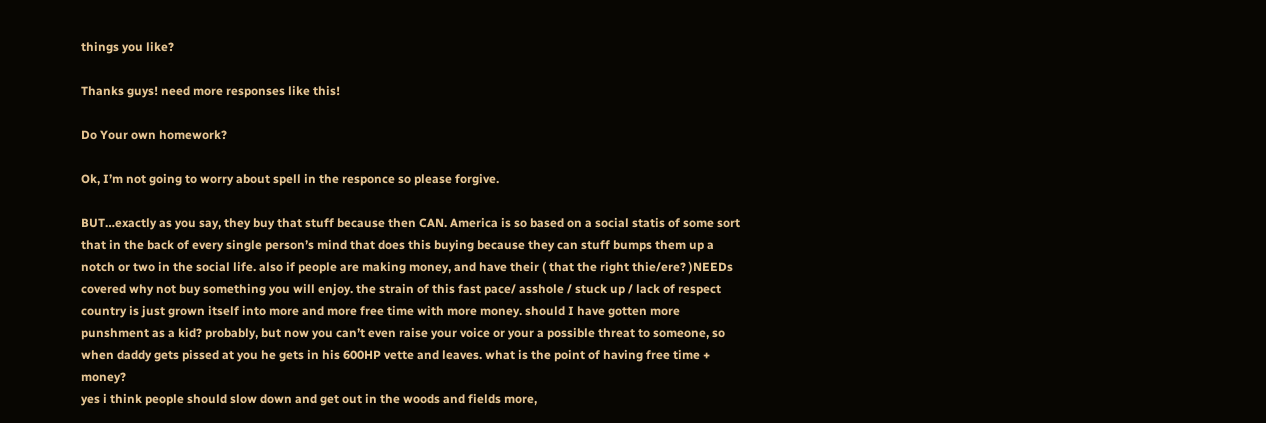things you like?

Thanks guys! need more responses like this!

Do Your own homework?

Ok, I’m not going to worry about spell in the responce so please forgive.

BUT…exactly as you say, they buy that stuff because then CAN. America is so based on a social statis of some sort that in the back of every single person’s mind that does this buying because they can stuff bumps them up a notch or two in the social life. also if people are making money, and have their ( that the right thie/ere? )NEEDs covered why not buy something you will enjoy. the strain of this fast pace/ asshole / stuck up / lack of respect country is just grown itself into more and more free time with more money. should I have gotten more punshment as a kid? probably, but now you can’t even raise your voice or your a possible threat to someone, so when daddy gets pissed at you he gets in his 600HP vette and leaves. what is the point of having free time + money?
yes i think people should slow down and get out in the woods and fields more,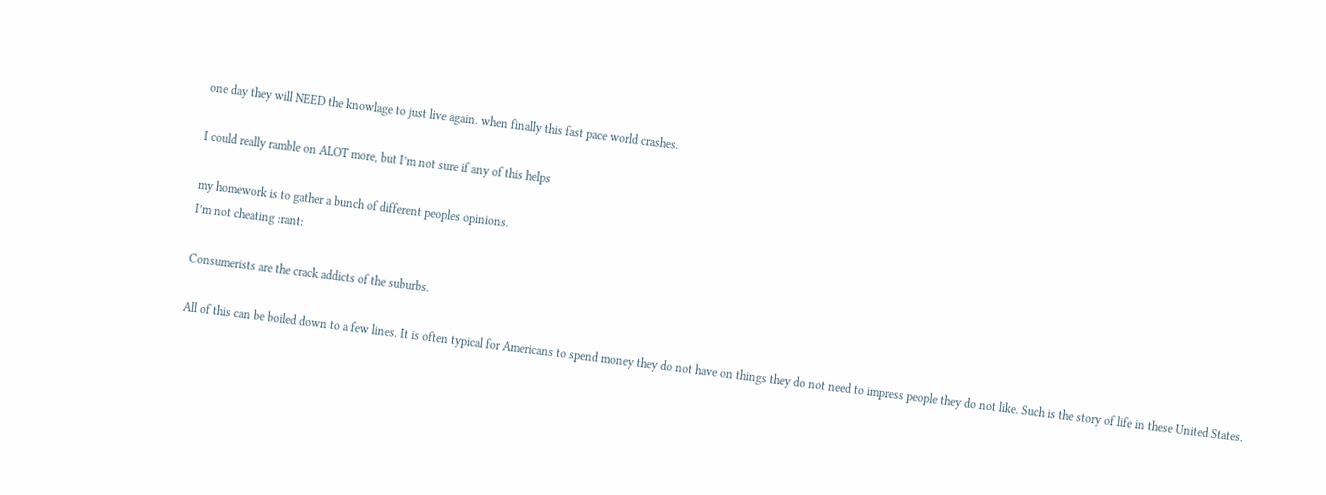one day they will NEED the knowlage to just live again. when finally this fast pace world crashes.

I could really ramble on ALOT more, but I’m not sure if any of this helps

my homework is to gather a bunch of different peoples opinions.
I’m not cheating :rant:

Consumerists are the crack addicts of the suburbs.

All of this can be boiled down to a few lines. It is often typical for Americans to spend money they do not have on things they do not need to impress people they do not like. Such is the story of life in these United States.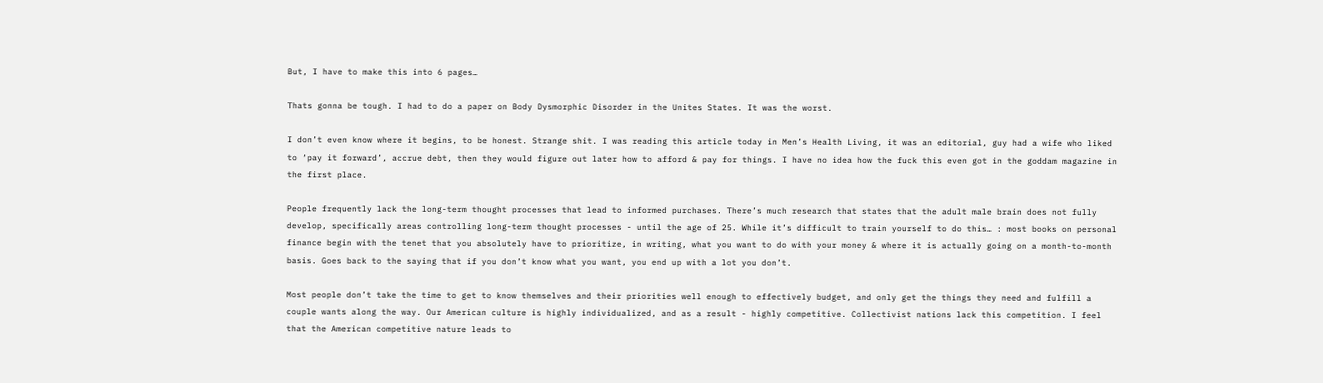But, I have to make this into 6 pages…

Thats gonna be tough. I had to do a paper on Body Dysmorphic Disorder in the Unites States. It was the worst.

I don’t even know where it begins, to be honest. Strange shit. I was reading this article today in Men’s Health Living, it was an editorial, guy had a wife who liked to ‘pay it forward’, accrue debt, then they would figure out later how to afford & pay for things. I have no idea how the fuck this even got in the goddam magazine in the first place.

People frequently lack the long-term thought processes that lead to informed purchases. There’s much research that states that the adult male brain does not fully develop, specifically areas controlling long-term thought processes - until the age of 25. While it’s difficult to train yourself to do this… : most books on personal finance begin with the tenet that you absolutely have to prioritize, in writing, what you want to do with your money & where it is actually going on a month-to-month basis. Goes back to the saying that if you don’t know what you want, you end up with a lot you don’t.

Most people don’t take the time to get to know themselves and their priorities well enough to effectively budget, and only get the things they need and fulfill a couple wants along the way. Our American culture is highly individualized, and as a result - highly competitive. Collectivist nations lack this competition. I feel that the American competitive nature leads to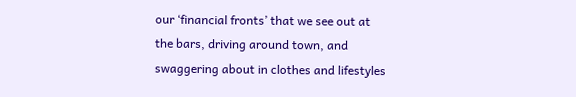our ‘financial fronts’ that we see out at the bars, driving around town, and swaggering about in clothes and lifestyles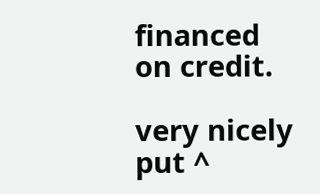financed on credit.

very nicely put ^